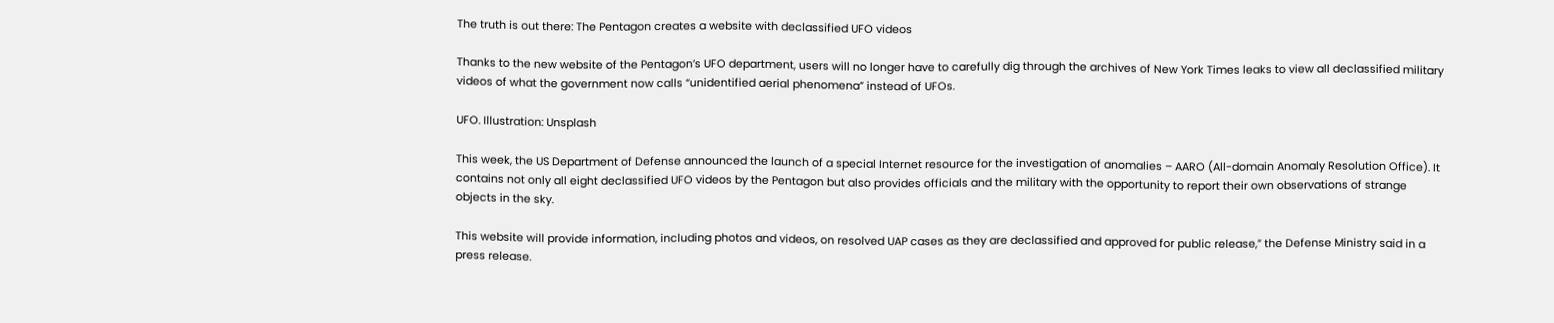The truth is out there: The Pentagon creates a website with declassified UFO videos

Thanks to the new website of the Pentagon’s UFO department, users will no longer have to carefully dig through the archives of New York Times leaks to view all declassified military videos of what the government now calls “unidentified aerial phenomena” instead of UFOs.

UFO. Illustration: Unsplash

This week, the US Department of Defense announced the launch of a special Internet resource for the investigation of anomalies – AARO (All-domain Anomaly Resolution Office). It contains not only all eight declassified UFO videos by the Pentagon but also provides officials and the military with the opportunity to report their own observations of strange objects in the sky.

This website will provide information, including photos and videos, on resolved UAP cases as they are declassified and approved for public release,” the Defense Ministry said in a press release.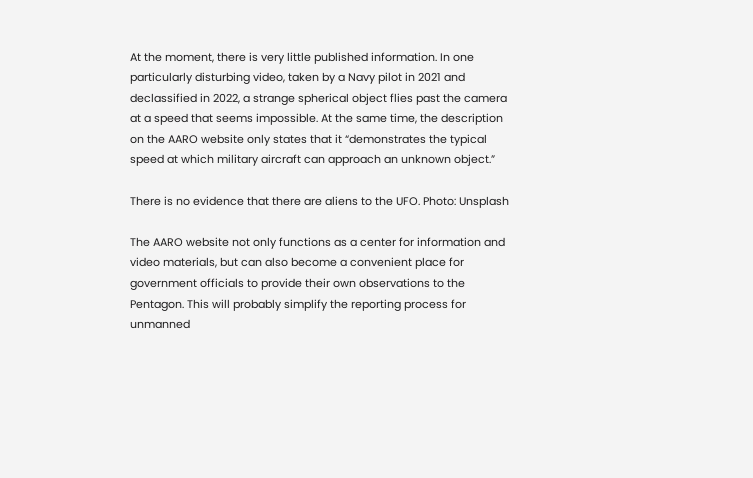At the moment, there is very little published information. In one particularly disturbing video, taken by a Navy pilot in 2021 and declassified in 2022, a strange spherical object flies past the camera at a speed that seems impossible. At the same time, the description on the AARO website only states that it “demonstrates the typical speed at which military aircraft can approach an unknown object.”

There is no evidence that there are aliens to the UFO. Photo: Unsplash

The AARO website not only functions as a center for information and video materials, but can also become a convenient place for government officials to provide their own observations to the Pentagon. This will probably simplify the reporting process for unmanned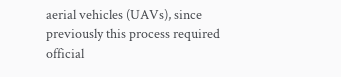aerial vehicles (UAVs), since previously this process required official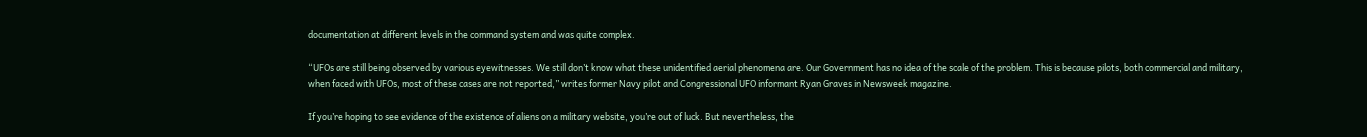documentation at different levels in the command system and was quite complex.

“UFOs are still being observed by various eyewitnesses. We still don’t know what these unidentified aerial phenomena are. Our Government has no idea of the scale of the problem. This is because pilots, both commercial and military, when faced with UFOs, most of these cases are not reported,” writes former Navy pilot and Congressional UFO informant Ryan Graves in Newsweek magazine.

If you’re hoping to see evidence of the existence of aliens on a military website, you’re out of luck. But nevertheless, the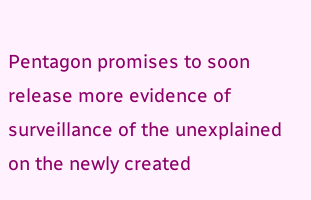Pentagon promises to soon release more evidence of surveillance of the unexplained on the newly created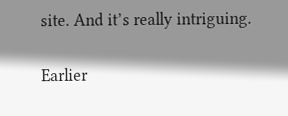site. And it’s really intriguing.

Earlier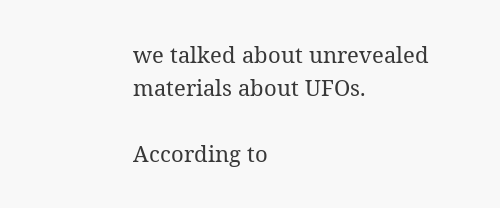we talked about unrevealed materials about UFOs.

According to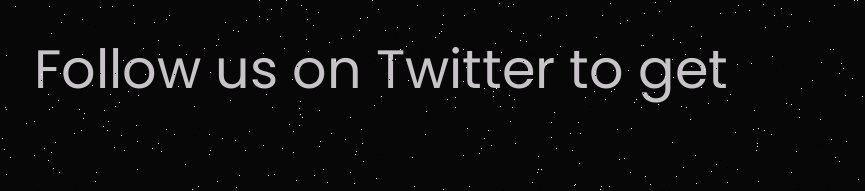Follow us on Twitter to get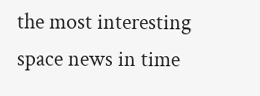the most interesting space news in time